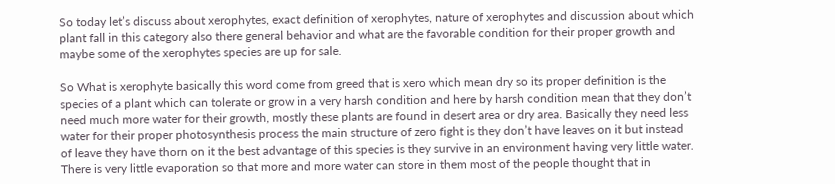So today let’s discuss about xerophytes, exact definition of xerophytes, nature of xerophytes and discussion about which plant fall in this category also there general behavior and what are the favorable condition for their proper growth and maybe some of the xerophytes species are up for sale.

So What is xerophyte basically this word come from greed that is xero which mean dry so its proper definition is the species of a plant which can tolerate or grow in a very harsh condition and here by harsh condition mean that they don’t need much more water for their growth, mostly these plants are found in desert area or dry area. Basically they need less water for their proper photosynthesis process the main structure of zero fight is they don’t have leaves on it but instead of leave they have thorn on it the best advantage of this species is they survive in an environment having very little water. There is very little evaporation so that more and more water can store in them most of the people thought that in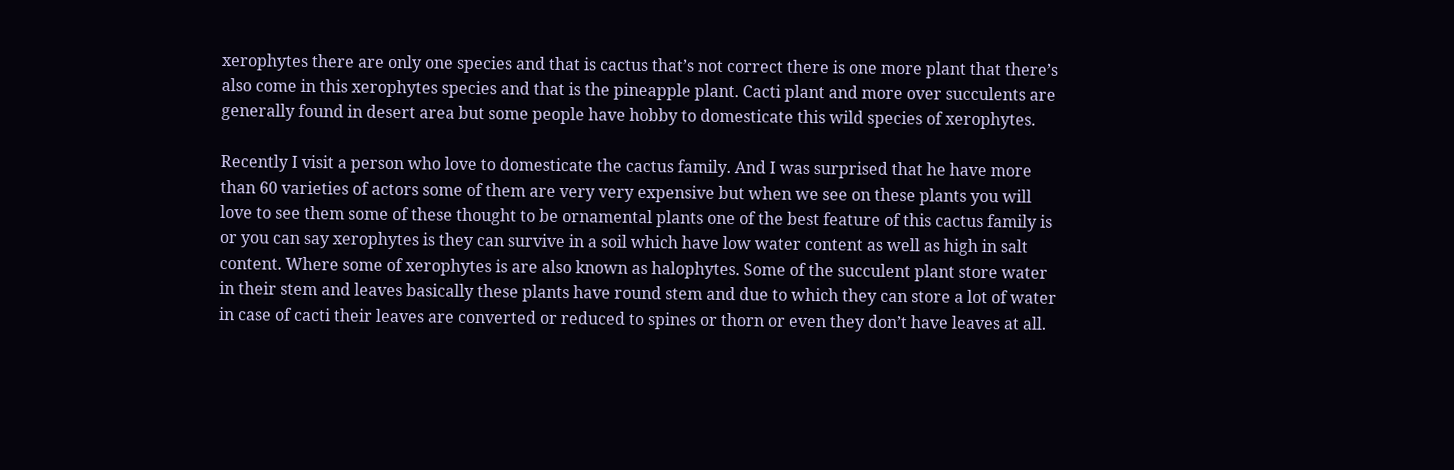xerophytes there are only one species and that is cactus that’s not correct there is one more plant that there’s also come in this xerophytes species and that is the pineapple plant. Cacti plant and more over succulents are generally found in desert area but some people have hobby to domesticate this wild species of xerophytes.

Recently I visit a person who love to domesticate the cactus family. And I was surprised that he have more than 60 varieties of actors some of them are very very expensive but when we see on these plants you will love to see them some of these thought to be ornamental plants one of the best feature of this cactus family is or you can say xerophytes is they can survive in a soil which have low water content as well as high in salt content. Where some of xerophytes is are also known as halophytes. Some of the succulent plant store water in their stem and leaves basically these plants have round stem and due to which they can store a lot of water in case of cacti their leaves are converted or reduced to spines or thorn or even they don’t have leaves at all.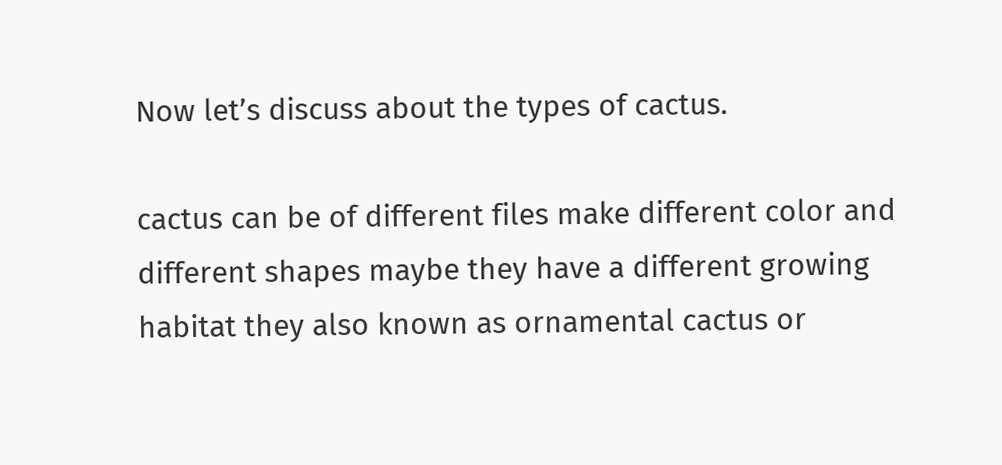Now let’s discuss about the types of cactus.

cactus can be of different files make different color and different shapes maybe they have a different growing habitat they also known as ornamental cactus or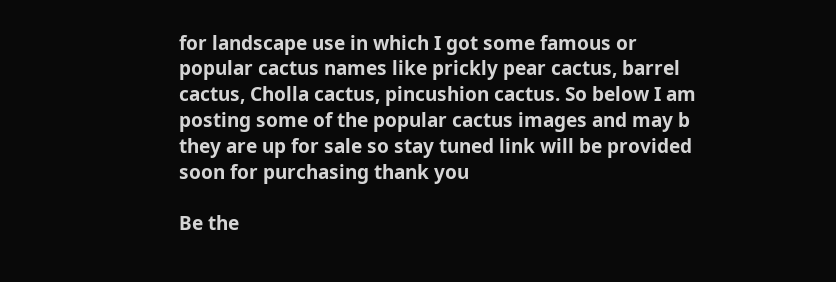for landscape use in which I got some famous or popular cactus names like prickly pear cactus, barrel cactus, Cholla cactus, pincushion cactus. So below I am posting some of the popular cactus images and may b they are up for sale so stay tuned link will be provided soon for purchasing thank you

Be the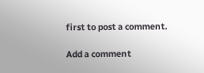first to post a comment.

Add a comment